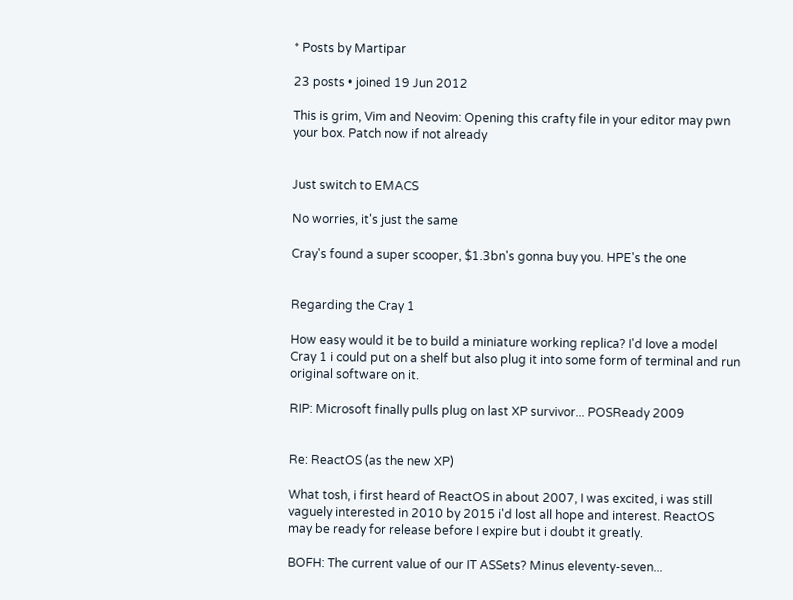* Posts by Martipar

23 posts • joined 19 Jun 2012

This is grim, Vim and Neovim: Opening this crafty file in your editor may pwn your box. Patch now if not already


Just switch to EMACS

No worries, it's just the same

Cray's found a super scooper, $1.3bn's gonna buy you. HPE's the one


Regarding the Cray 1

How easy would it be to build a miniature working replica? I'd love a model Cray 1 i could put on a shelf but also plug it into some form of terminal and run original software on it.

RIP: Microsoft finally pulls plug on last XP survivor... POSReady 2009


Re: ReactOS (as the new XP)

What tosh, i first heard of ReactOS in about 2007, I was excited, i was still vaguely interested in 2010 by 2015 i'd lost all hope and interest. ReactOS may be ready for release before I expire but i doubt it greatly.

BOFH: The current value of our IT ASSets? Minus eleventy-seven...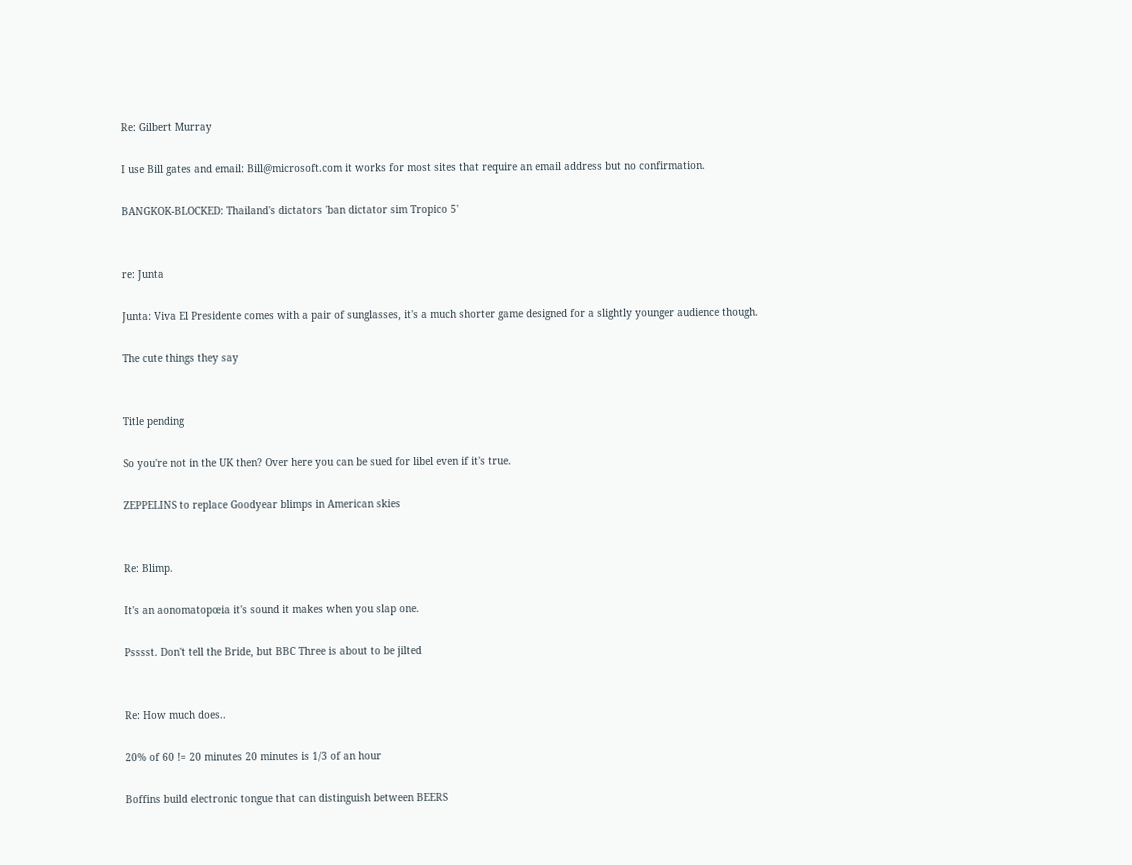Re: Gilbert Murray

I use Bill gates and email: Bill@microsoft.com it works for most sites that require an email address but no confirmation.

BANGKOK-BLOCKED: Thailand's dictators 'ban dictator sim Tropico 5'


re: Junta

Junta: Viva El Presidente comes with a pair of sunglasses, it's a much shorter game designed for a slightly younger audience though.

The cute things they say


Title pending

So you're not in the UK then? Over here you can be sued for libel even if it's true.

ZEPPELINS to replace Goodyear blimps in American skies


Re: Blimp.

It's an aonomatopœia it's sound it makes when you slap one.

Psssst. Don't tell the Bride, but BBC Three is about to be jilted


Re: How much does..

20% of 60 != 20 minutes 20 minutes is 1/3 of an hour

Boffins build electronic tongue that can distinguish between BEERS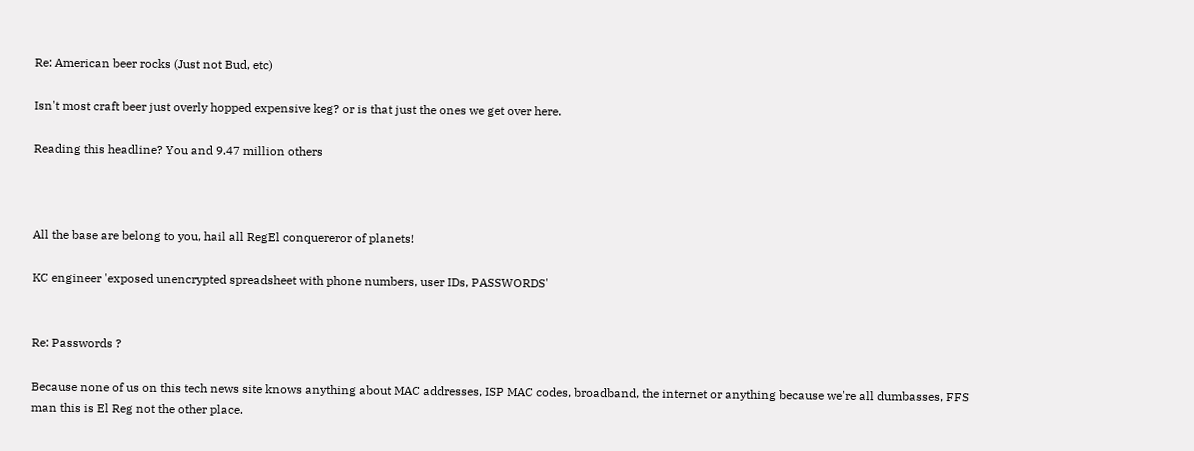Re: American beer rocks (Just not Bud, etc)

Isn't most craft beer just overly hopped expensive keg? or is that just the ones we get over here.

Reading this headline? You and 9.47 million others



All the base are belong to you, hail all RegEl conquereror of planets!

KC engineer 'exposed unencrypted spreadsheet with phone numbers, user IDs, PASSWORDS'


Re: Passwords ?

Because none of us on this tech news site knows anything about MAC addresses, ISP MAC codes, broadband, the internet or anything because we're all dumbasses, FFS man this is El Reg not the other place.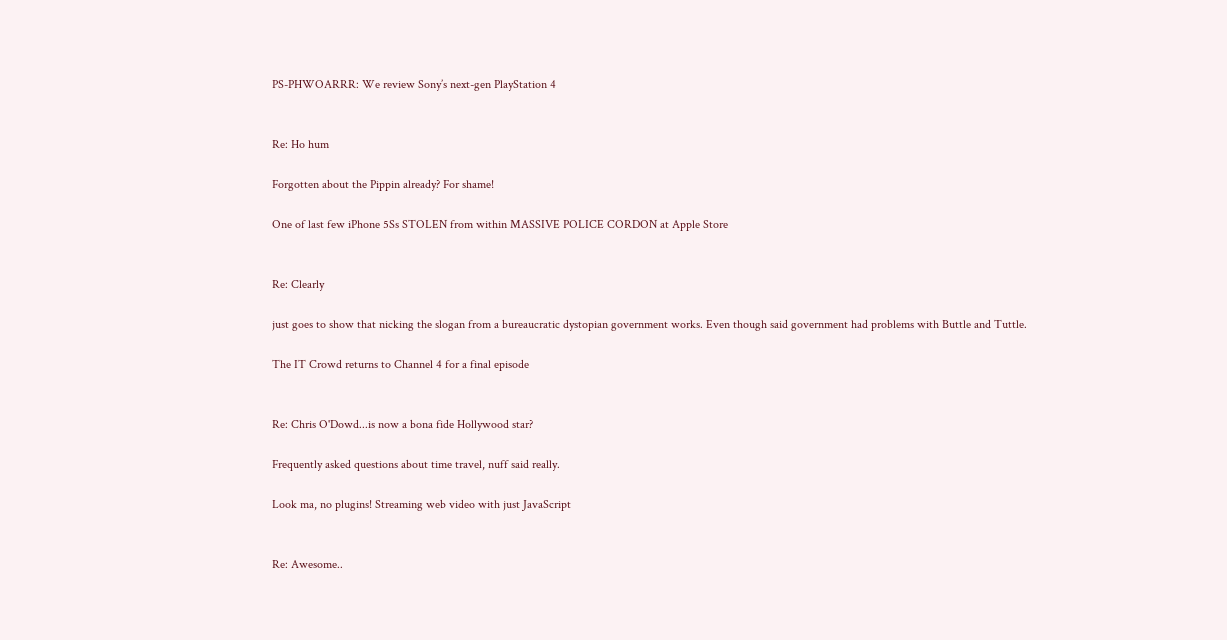PS-PHWOARRR: We review Sony’s next-gen PlayStation 4


Re: Ho hum

Forgotten about the Pippin already? For shame!

One of last few iPhone 5Ss STOLEN from within MASSIVE POLICE CORDON at Apple Store


Re: Clearly

just goes to show that nicking the slogan from a bureaucratic dystopian government works. Even though said government had problems with Buttle and Tuttle.

The IT Crowd returns to Channel 4 for a final episode


Re: Chris O'Dowd...is now a bona fide Hollywood star?

Frequently asked questions about time travel, nuff said really.

Look ma, no plugins! Streaming web video with just JavaScript


Re: Awesome..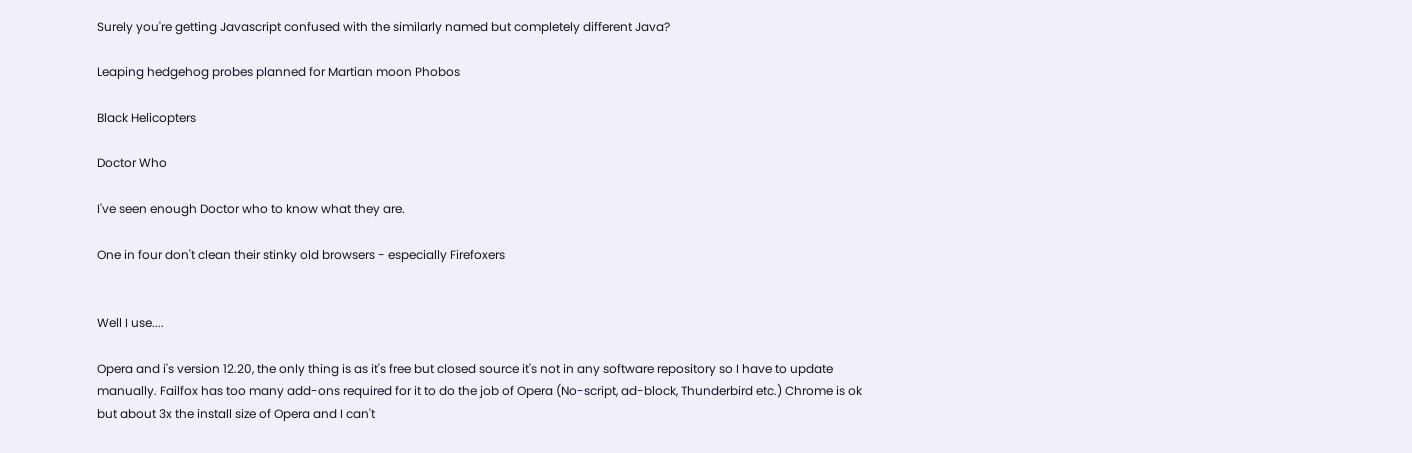Surely you're getting Javascript confused with the similarly named but completely different Java?

Leaping hedgehog probes planned for Martian moon Phobos

Black Helicopters

Doctor Who

I've seen enough Doctor who to know what they are.

One in four don't clean their stinky old browsers - especially Firefoxers


Well I use....

Opera and i's version 12.20, the only thing is as it's free but closed source it's not in any software repository so I have to update manually. Failfox has too many add-ons required for it to do the job of Opera (No-script, ad-block, Thunderbird etc.) Chrome is ok but about 3x the install size of Opera and I can't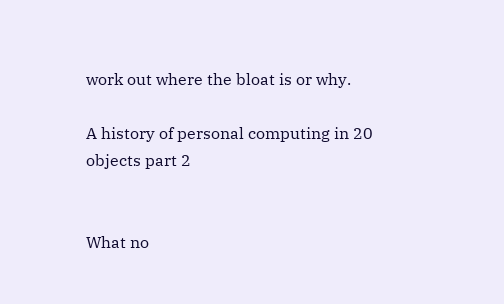work out where the bloat is or why.

A history of personal computing in 20 objects part 2


What no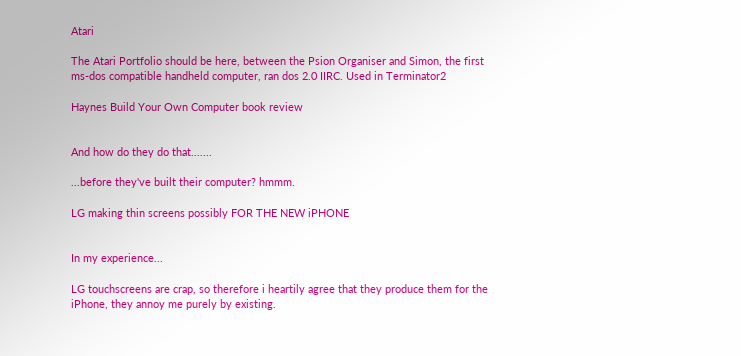Atari

The Atari Portfolio should be here, between the Psion Organiser and Simon, the first ms-dos compatible handheld computer, ran dos 2.0 IIRC. Used in Terminator2

Haynes Build Your Own Computer book review


And how do they do that.......

...before they've built their computer? hmmm.

LG making thin screens possibly FOR THE NEW iPHONE


In my experience...

LG touchscreens are crap, so therefore i heartily agree that they produce them for the iPhone, they annoy me purely by existing.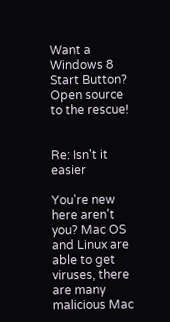Want a Windows 8 Start Button? Open source to the rescue!


Re: Isn't it easier

You're new here aren't you? Mac OS and Linux are able to get viruses, there are many malicious Mac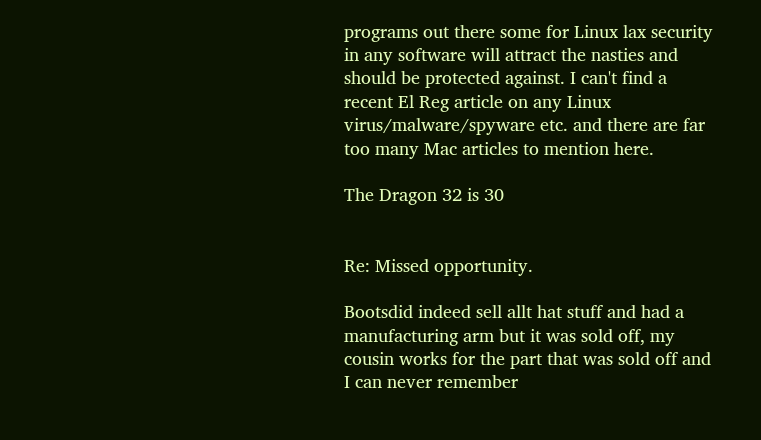programs out there some for Linux lax security in any software will attract the nasties and should be protected against. I can't find a recent El Reg article on any Linux virus/malware/spyware etc. and there are far too many Mac articles to mention here.

The Dragon 32 is 30


Re: Missed opportunity.

Bootsdid indeed sell allt hat stuff and had a manufacturing arm but it was sold off, my cousin works for the part that was sold off and I can never remember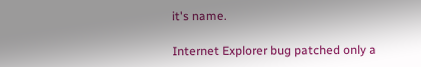it's name.

Internet Explorer bug patched only a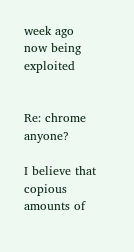week ago now being exploited


Re: chrome anyone?

I believe that copious amounts of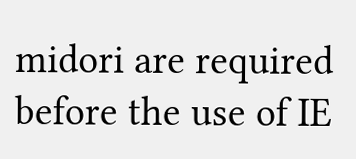midori are required before the use of IE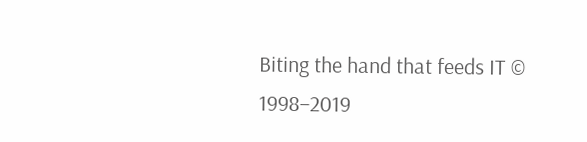Biting the hand that feeds IT © 1998–2019